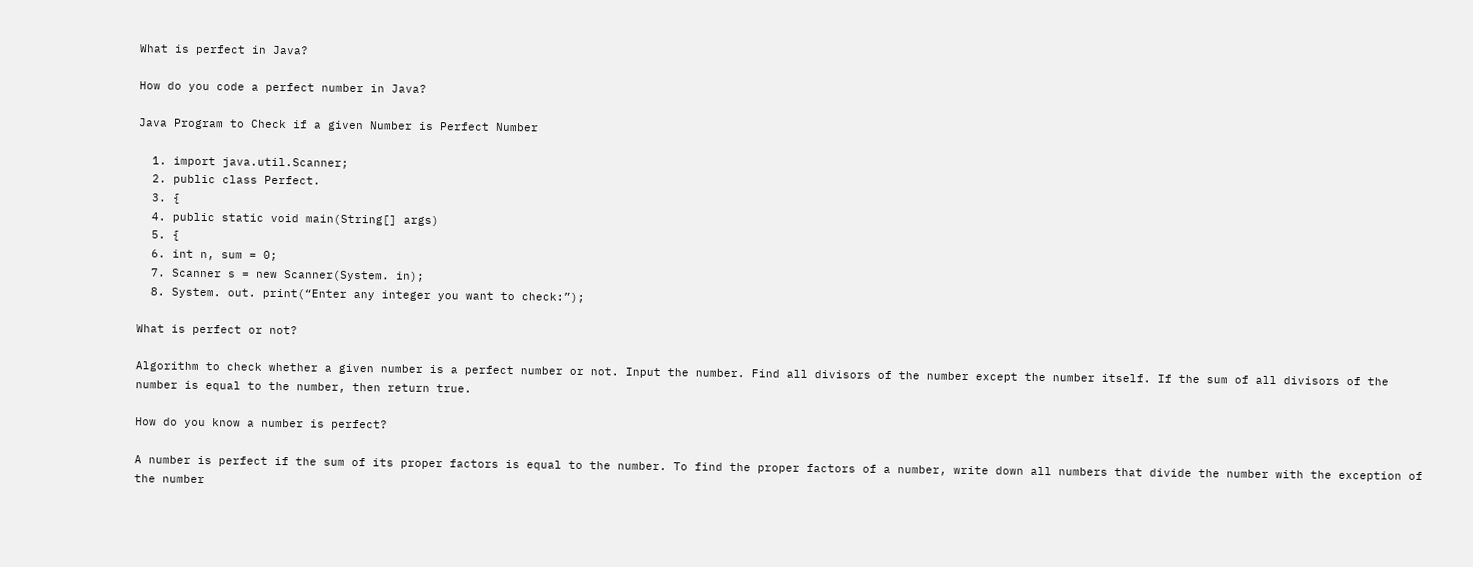What is perfect in Java?

How do you code a perfect number in Java?

Java Program to Check if a given Number is Perfect Number

  1. import java.util.Scanner;
  2. public class Perfect.
  3. {
  4. public static void main(String[] args)
  5. {
  6. int n, sum = 0;
  7. Scanner s = new Scanner(System. in);
  8. System. out. print(“Enter any integer you want to check:”);

What is perfect or not?

Algorithm to check whether a given number is a perfect number or not. Input the number. Find all divisors of the number except the number itself. If the sum of all divisors of the number is equal to the number, then return true.

How do you know a number is perfect?

A number is perfect if the sum of its proper factors is equal to the number. To find the proper factors of a number, write down all numbers that divide the number with the exception of the number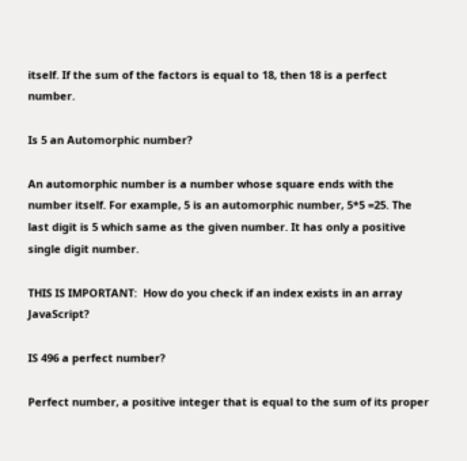itself. If the sum of the factors is equal to 18, then 18 is a perfect number.

Is 5 an Automorphic number?

An automorphic number is a number whose square ends with the number itself. For example, 5 is an automorphic number, 5*5 =25. The last digit is 5 which same as the given number. It has only a positive single digit number.

THIS IS IMPORTANT:  How do you check if an index exists in an array JavaScript?

IS 496 a perfect number?

Perfect number, a positive integer that is equal to the sum of its proper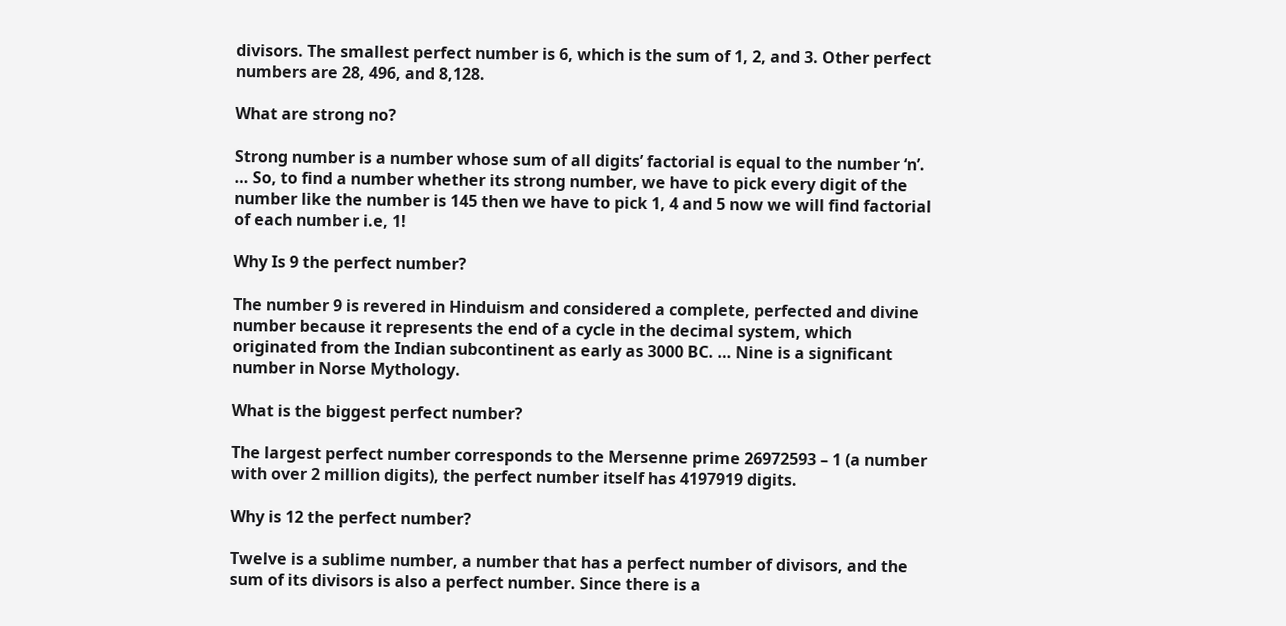divisors. The smallest perfect number is 6, which is the sum of 1, 2, and 3. Other perfect numbers are 28, 496, and 8,128.

What are strong no?

Strong number is a number whose sum of all digits’ factorial is equal to the number ‘n’. … So, to find a number whether its strong number, we have to pick every digit of the number like the number is 145 then we have to pick 1, 4 and 5 now we will find factorial of each number i.e, 1!

Why Is 9 the perfect number?

The number 9 is revered in Hinduism and considered a complete, perfected and divine number because it represents the end of a cycle in the decimal system, which originated from the Indian subcontinent as early as 3000 BC. … Nine is a significant number in Norse Mythology.

What is the biggest perfect number?

The largest perfect number corresponds to the Mersenne prime 26972593 – 1 (a number with over 2 million digits), the perfect number itself has 4197919 digits.

Why is 12 the perfect number?

Twelve is a sublime number, a number that has a perfect number of divisors, and the sum of its divisors is also a perfect number. Since there is a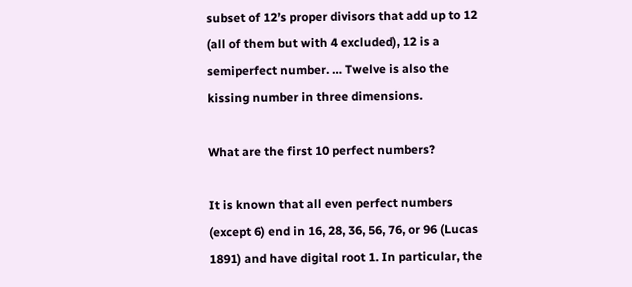subset of 12’s proper divisors that add up to 12 (all of them but with 4 excluded), 12 is a semiperfect number. … Twelve is also the kissing number in three dimensions.

What are the first 10 perfect numbers?

It is known that all even perfect numbers (except 6) end in 16, 28, 36, 56, 76, or 96 (Lucas 1891) and have digital root 1. In particular, the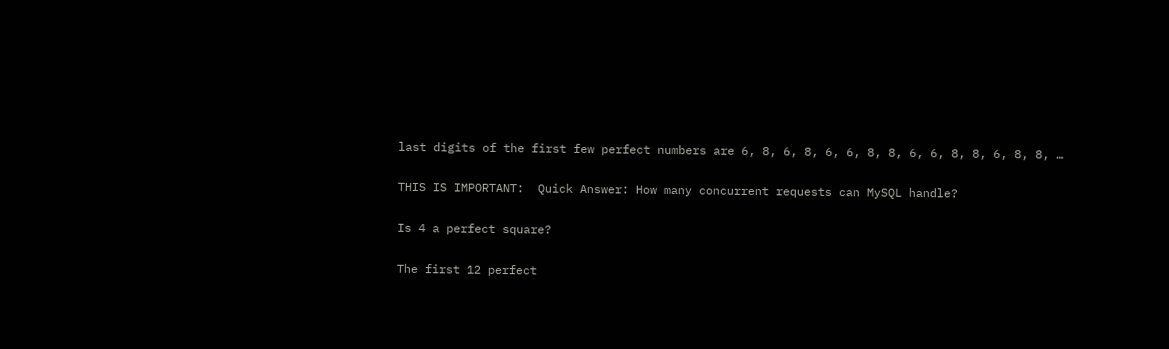last digits of the first few perfect numbers are 6, 8, 6, 8, 6, 6, 8, 8, 6, 6, 8, 8, 6, 8, 8, …

THIS IS IMPORTANT:  Quick Answer: How many concurrent requests can MySQL handle?

Is 4 a perfect square?

The first 12 perfect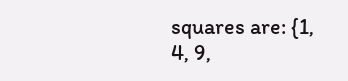squares are: {1, 4, 9,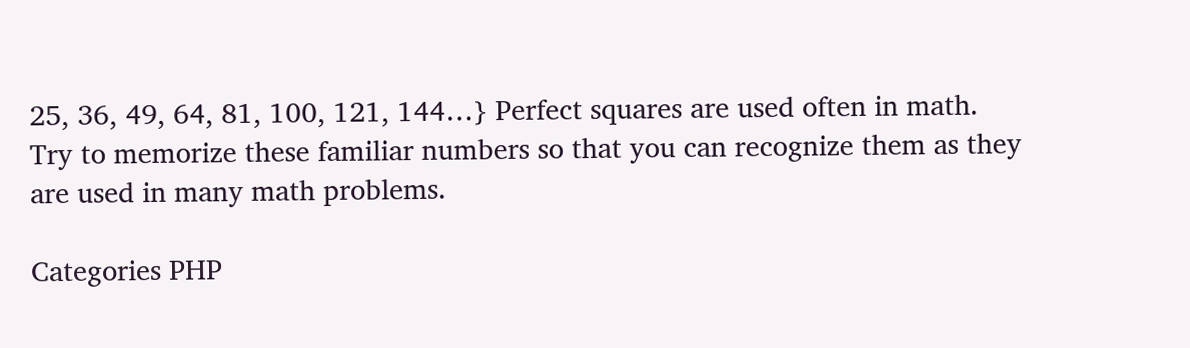25, 36, 49, 64, 81, 100, 121, 144…} Perfect squares are used often in math. Try to memorize these familiar numbers so that you can recognize them as they are used in many math problems.

Categories PHP